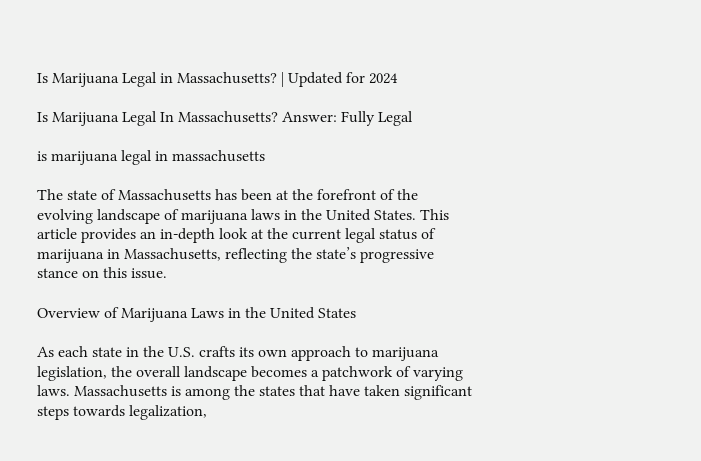Is Marijuana Legal in Massachusetts? | Updated for 2024

Is Marijuana Legal In Massachusetts? Answer: Fully Legal

is marijuana legal in massachusetts

The state of Massachusetts has been at the forefront of the evolving landscape of marijuana laws in the United States. This article provides an in-depth look at the current legal status of marijuana in Massachusetts, reflecting the state’s progressive stance on this issue.

Overview of Marijuana Laws in the United States

As each state in the U.S. crafts its own approach to marijuana legislation, the overall landscape becomes a patchwork of varying laws. Massachusetts is among the states that have taken significant steps towards legalization,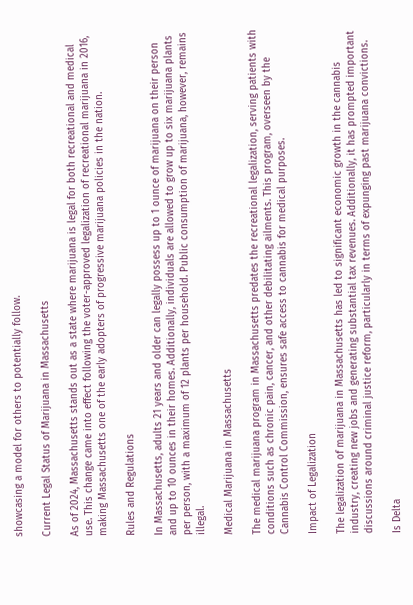showcasing a model for others to potentially follow.

Current Legal Status of Marijuana in Massachusetts

As of 2024, Massachusetts stands out as a state where marijuana is legal for both recreational and medical use. This change came into effect following the voter-approved legalization of recreational marijuana in 2016, making Massachusetts one of the early adopters of progressive marijuana policies in the nation.

Rules and Regulations

In Massachusetts, adults 21 years and older can legally possess up to 1 ounce of marijuana on their person and up to 10 ounces in their homes. Additionally, individuals are allowed to grow up to six marijuana plants per person, with a maximum of 12 plants per household. Public consumption of marijuana, however, remains illegal.

Medical Marijuana in Massachusetts

The medical marijuana program in Massachusetts predates the recreational legalization, serving patients with conditions such as chronic pain, cancer, and other debilitating ailments. This program, overseen by the Cannabis Control Commission, ensures safe access to cannabis for medical purposes.

Impact of Legalization

The legalization of marijuana in Massachusetts has led to significant economic growth in the cannabis industry, creating new jobs and generating substantial tax revenues. Additionally, it has prompted important discussions around criminal justice reform, particularly in terms of expunging past marijuana convictions.

Is Delta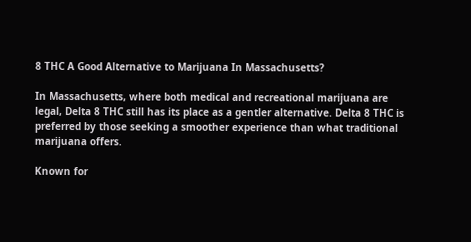8 THC A Good Alternative to Marijuana In Massachusetts?

In Massachusetts, where both medical and recreational marijuana are legal, Delta 8 THC still has its place as a gentler alternative. Delta 8 THC is preferred by those seeking a smoother experience than what traditional marijuana offers.

Known for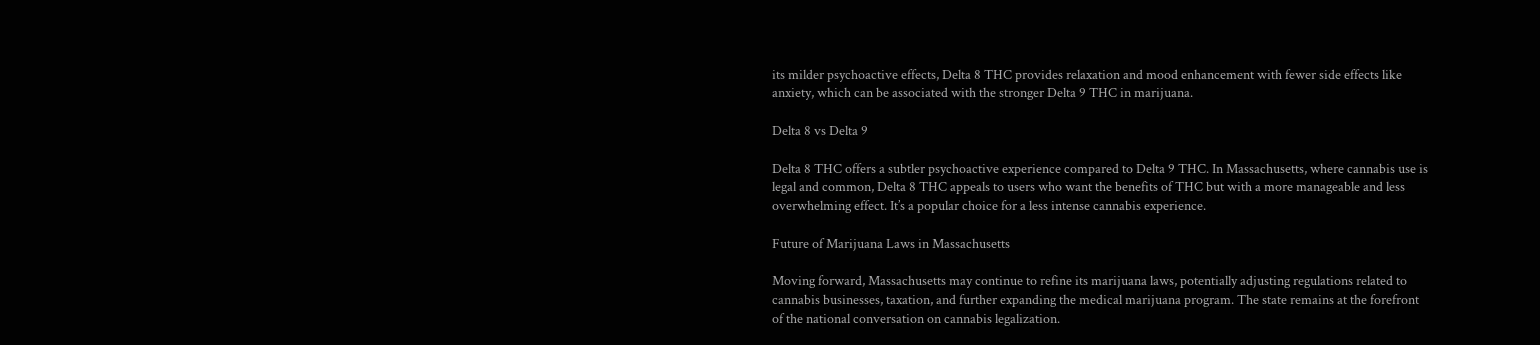its milder psychoactive effects, Delta 8 THC provides relaxation and mood enhancement with fewer side effects like anxiety, which can be associated with the stronger Delta 9 THC in marijuana.

Delta 8 vs Delta 9

Delta 8 THC offers a subtler psychoactive experience compared to Delta 9 THC. In Massachusetts, where cannabis use is legal and common, Delta 8 THC appeals to users who want the benefits of THC but with a more manageable and less overwhelming effect. It’s a popular choice for a less intense cannabis experience.

Future of Marijuana Laws in Massachusetts

Moving forward, Massachusetts may continue to refine its marijuana laws, potentially adjusting regulations related to cannabis businesses, taxation, and further expanding the medical marijuana program. The state remains at the forefront of the national conversation on cannabis legalization.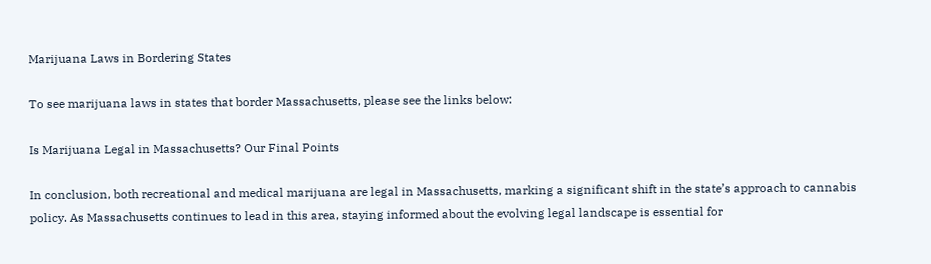Marijuana Laws in Bordering States

To see marijuana laws in states that border Massachusetts, please see the links below:

Is Marijuana Legal in Massachusetts? Our Final Points

In conclusion, both recreational and medical marijuana are legal in Massachusetts, marking a significant shift in the state’s approach to cannabis policy. As Massachusetts continues to lead in this area, staying informed about the evolving legal landscape is essential for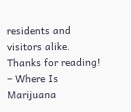residents and visitors alike. Thanks for reading! – Where Is Marijuana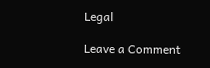Legal

Leave a Comment